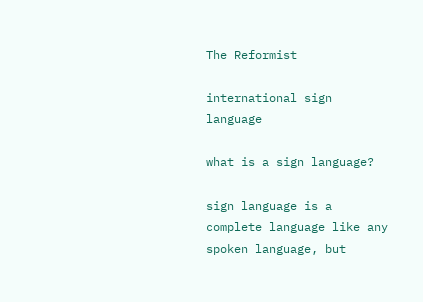The Reformist

international sign language

what is a sign language?

sign language is a complete language like any spoken language, but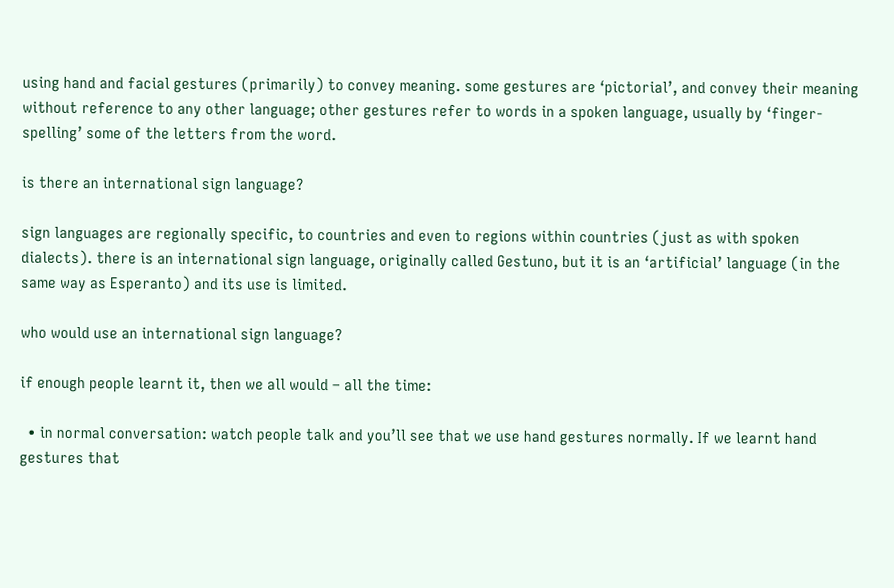using hand and facial gestures (primarily) to convey meaning. some gestures are ‘pictorial’, and convey their meaning without reference to any other language; other gestures refer to words in a spoken language, usually by ‘finger-spelling’ some of the letters from the word.

is there an international sign language?

sign languages are regionally specific, to countries and even to regions within countries (just as with spoken dialects). there is an international sign language, originally called Gestuno, but it is an ‘artificial’ language (in the same way as Esperanto) and its use is limited.

who would use an international sign language?

if enough people learnt it, then we all would – all the time:

  • in normal conversation: watch people talk and you’ll see that we use hand gestures normally. If we learnt hand gestures that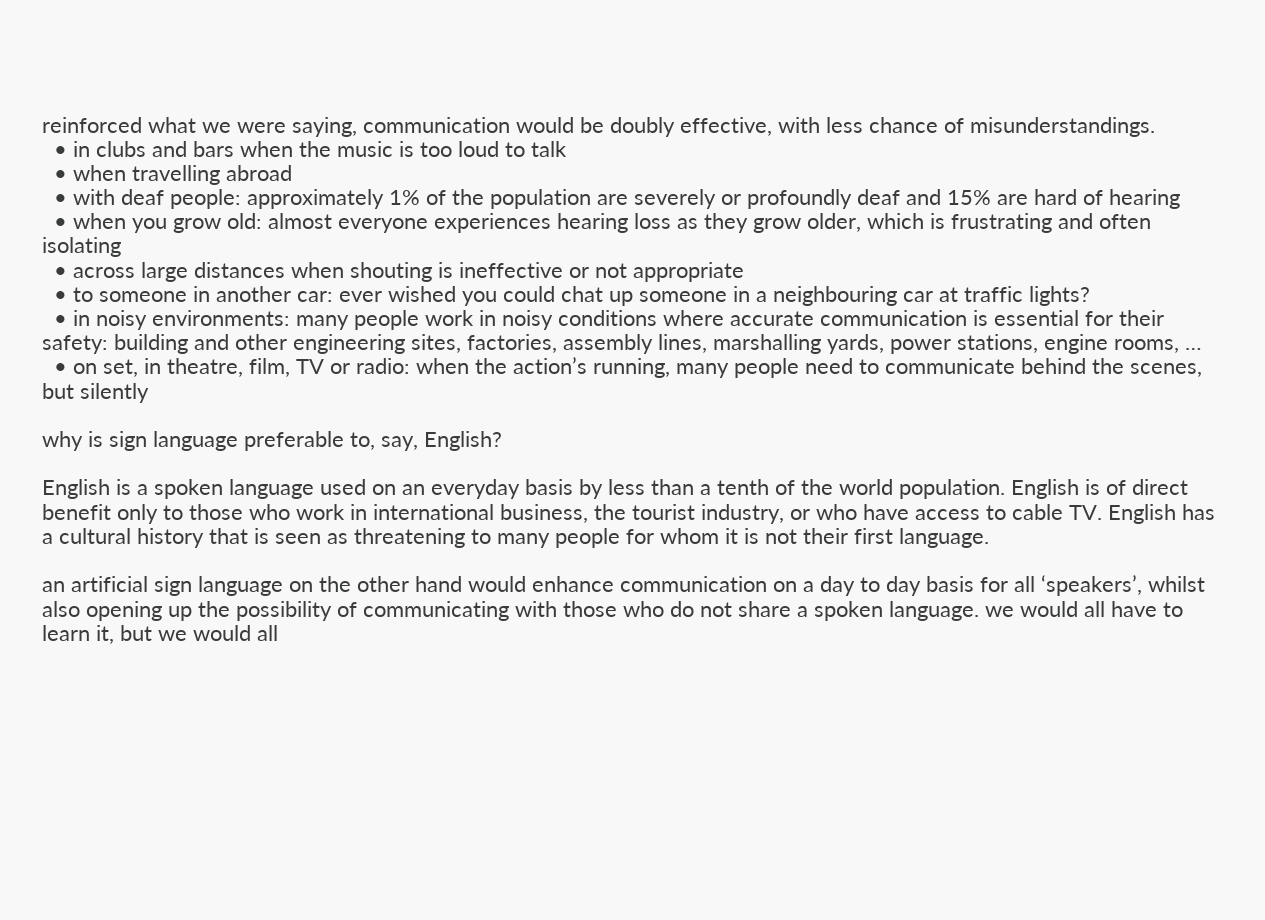reinforced what we were saying, communication would be doubly effective, with less chance of misunderstandings.
  • in clubs and bars when the music is too loud to talk
  • when travelling abroad
  • with deaf people: approximately 1% of the population are severely or profoundly deaf and 15% are hard of hearing
  • when you grow old: almost everyone experiences hearing loss as they grow older, which is frustrating and often isolating
  • across large distances when shouting is ineffective or not appropriate
  • to someone in another car: ever wished you could chat up someone in a neighbouring car at traffic lights?
  • in noisy environments: many people work in noisy conditions where accurate communication is essential for their safety: building and other engineering sites, factories, assembly lines, marshalling yards, power stations, engine rooms, …
  • on set, in theatre, film, TV or radio: when the action’s running, many people need to communicate behind the scenes, but silently

why is sign language preferable to, say, English?

English is a spoken language used on an everyday basis by less than a tenth of the world population. English is of direct benefit only to those who work in international business, the tourist industry, or who have access to cable TV. English has a cultural history that is seen as threatening to many people for whom it is not their first language.

an artificial sign language on the other hand would enhance communication on a day to day basis for all ‘speakers’, whilst also opening up the possibility of communicating with those who do not share a spoken language. we would all have to learn it, but we would all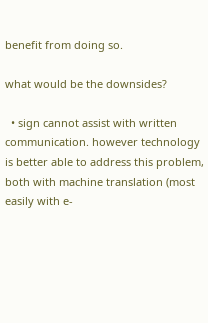benefit from doing so.

what would be the downsides?

  • sign cannot assist with written communication. however technology is better able to address this problem, both with machine translation (most easily with e-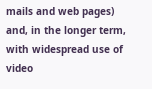mails and web pages) and, in the longer term, with widespread use of video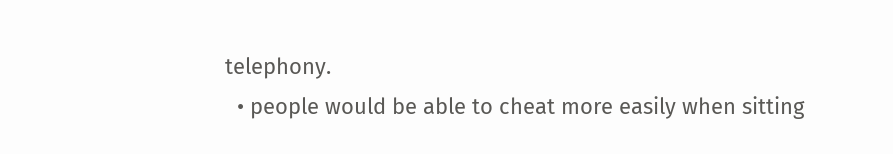telephony.
  • people would be able to cheat more easily when sitting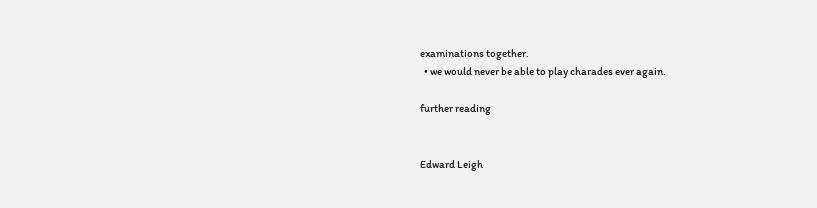examinations together.
  • we would never be able to play charades ever again.

further reading


Edward Leigh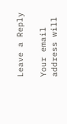Leave a Reply

Your email address will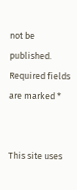not be published. Required fields are marked *


This site uses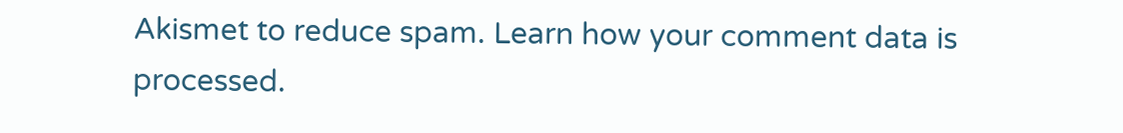Akismet to reduce spam. Learn how your comment data is processed.